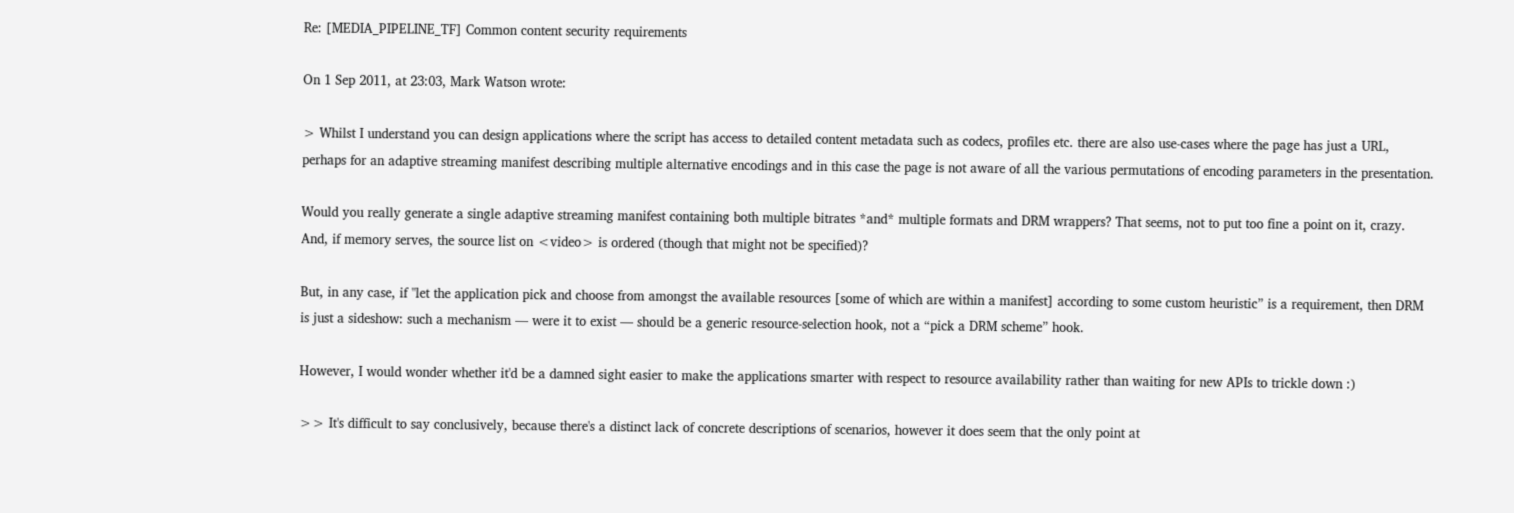Re: [MEDIA_PIPELINE_TF] Common content security requirements

On 1 Sep 2011, at 23:03, Mark Watson wrote:

> Whilst I understand you can design applications where the script has access to detailed content metadata such as codecs, profiles etc. there are also use-cases where the page has just a URL, perhaps for an adaptive streaming manifest describing multiple alternative encodings and in this case the page is not aware of all the various permutations of encoding parameters in the presentation.

Would you really generate a single adaptive streaming manifest containing both multiple bitrates *and* multiple formats and DRM wrappers? That seems, not to put too fine a point on it, crazy. And, if memory serves, the source list on <video> is ordered (though that might not be specified)?

But, in any case, if "let the application pick and choose from amongst the available resources [some of which are within a manifest] according to some custom heuristic” is a requirement, then DRM is just a sideshow: such a mechanism — were it to exist — should be a generic resource-selection hook, not a “pick a DRM scheme” hook.

However, I would wonder whether it'd be a damned sight easier to make the applications smarter with respect to resource availability rather than waiting for new APIs to trickle down :)

>> It's difficult to say conclusively, because there's a distinct lack of concrete descriptions of scenarios, however it does seem that the only point at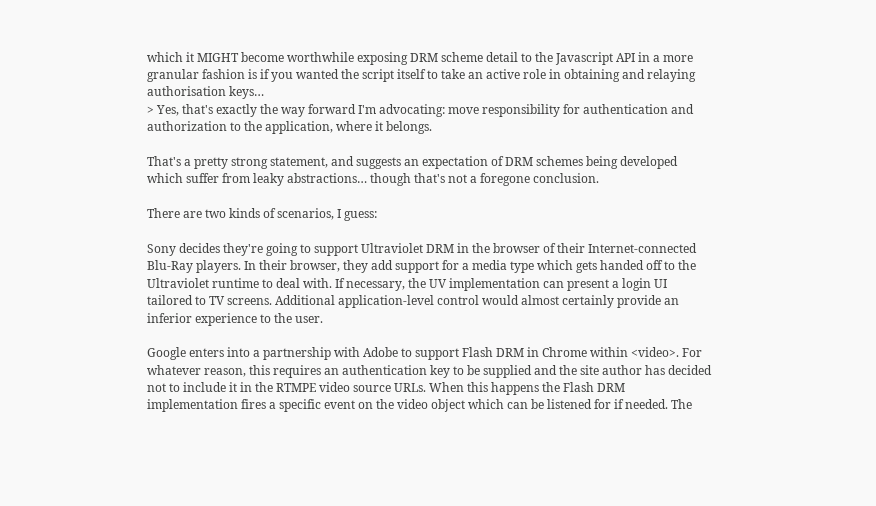which it MIGHT become worthwhile exposing DRM scheme detail to the Javascript API in a more granular fashion is if you wanted the script itself to take an active role in obtaining and relaying authorisation keys…
> Yes, that's exactly the way forward I'm advocating: move responsibility for authentication and authorization to the application, where it belongs.

That's a pretty strong statement, and suggests an expectation of DRM schemes being developed which suffer from leaky abstractions… though that's not a foregone conclusion.

There are two kinds of scenarios, I guess:

Sony decides they're going to support Ultraviolet DRM in the browser of their Internet-connected Blu-Ray players. In their browser, they add support for a media type which gets handed off to the Ultraviolet runtime to deal with. If necessary, the UV implementation can present a login UI tailored to TV screens. Additional application-level control would almost certainly provide an inferior experience to the user.

Google enters into a partnership with Adobe to support Flash DRM in Chrome within <video>. For whatever reason, this requires an authentication key to be supplied and the site author has decided not to include it in the RTMPE video source URLs. When this happens the Flash DRM implementation fires a specific event on the video object which can be listened for if needed. The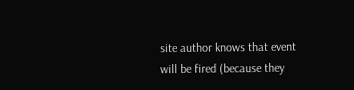site author knows that event will be fired (because they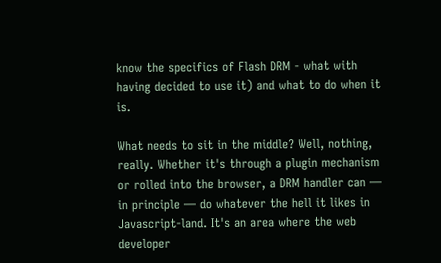know the specifics of Flash DRM - what with having decided to use it) and what to do when it is.

What needs to sit in the middle? Well, nothing, really. Whether it's through a plugin mechanism or rolled into the browser, a DRM handler can — in principle — do whatever the hell it likes in Javascript-land. It's an area where the web developer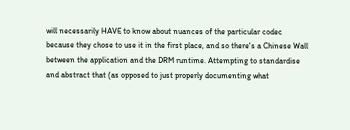will necessarily HAVE to know about nuances of the particular codec because they chose to use it in the first place, and so there's a Chinese Wall between the application and the DRM runtime. Attempting to standardise and abstract that (as opposed to just properly documenting what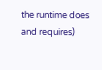the runtime does and requires)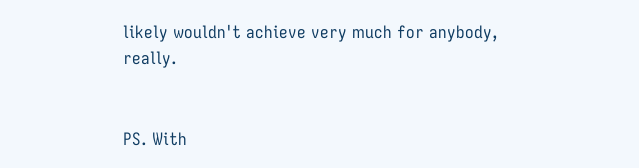likely wouldn't achieve very much for anybody, really.


PS. With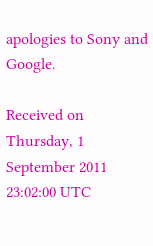apologies to Sony and Google.

Received on Thursday, 1 September 2011 23:02:00 UTC